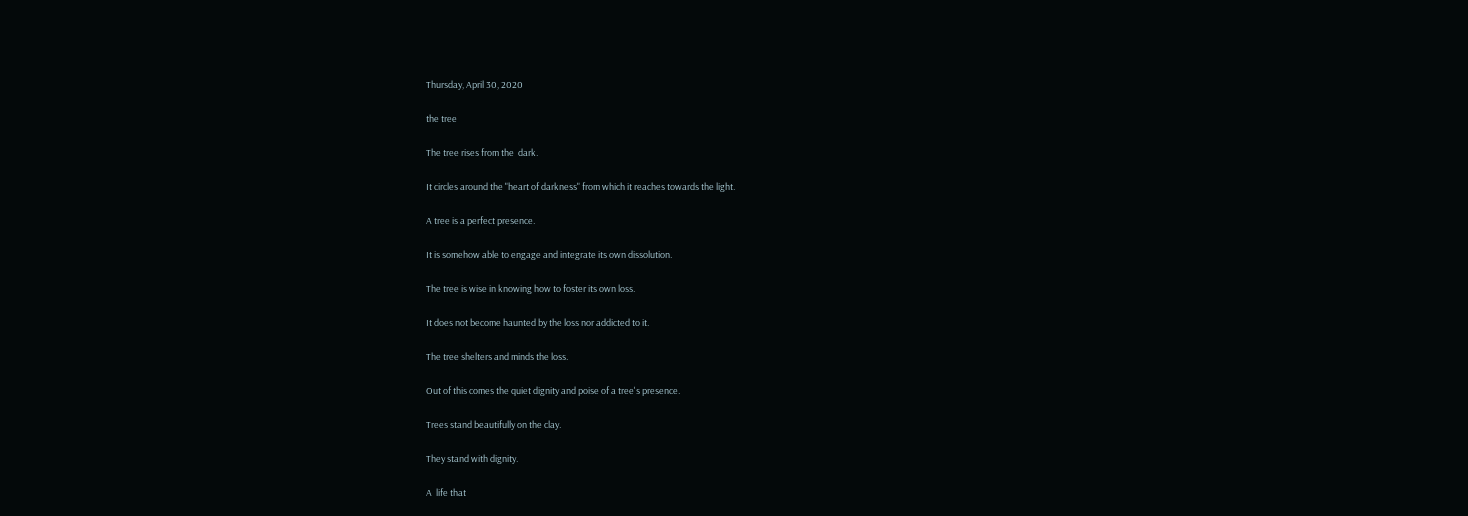Thursday, April 30, 2020

the tree

The tree rises from the  dark.

It circles around the "heart of darkness" from which it reaches towards the light.

A tree is a perfect presence.

It is somehow able to engage and integrate its own dissolution.

The tree is wise in knowing how to foster its own loss.

It does not become haunted by the loss nor addicted to it.

The tree shelters and minds the loss.

Out of this comes the quiet dignity and poise of a tree's presence.

Trees stand beautifully on the clay.

They stand with dignity.

A  life that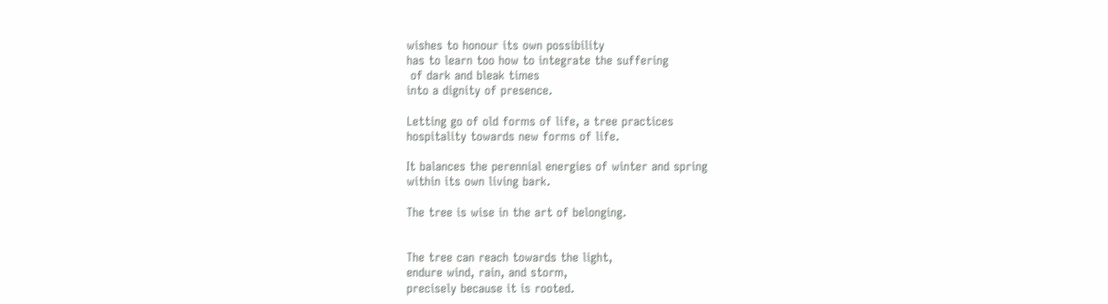wishes to honour its own possibility
has to learn too how to integrate the suffering
 of dark and bleak times
into a dignity of presence.

Letting go of old forms of life, a tree practices
hospitality towards new forms of life.

It balances the perennial energies of winter and spring
within its own living bark.

The tree is wise in the art of belonging.


The tree can reach towards the light,
endure wind, rain, and storm,
precisely because it is rooted.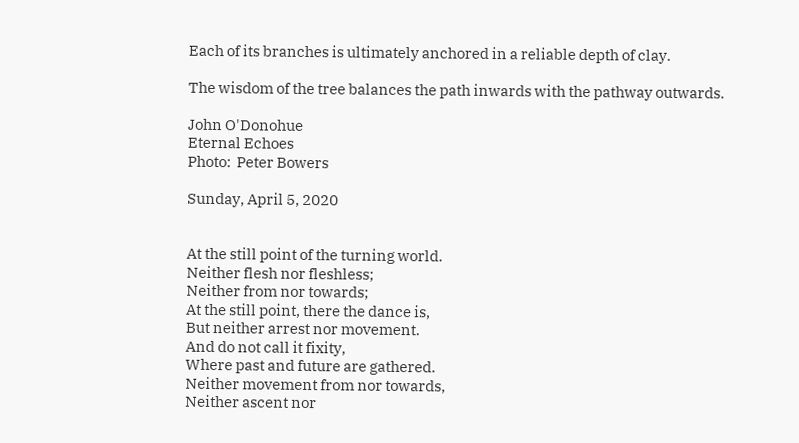Each of its branches is ultimately anchored in a reliable depth of clay.

The wisdom of the tree balances the path inwards with the pathway outwards.

John O'Donohue
Eternal Echoes
Photo:  Peter Bowers

Sunday, April 5, 2020


At the still point of the turning world.
Neither flesh nor fleshless;
Neither from nor towards;
At the still point, there the dance is,
But neither arrest nor movement.
And do not call it fixity,
Where past and future are gathered.
Neither movement from nor towards,
Neither ascent nor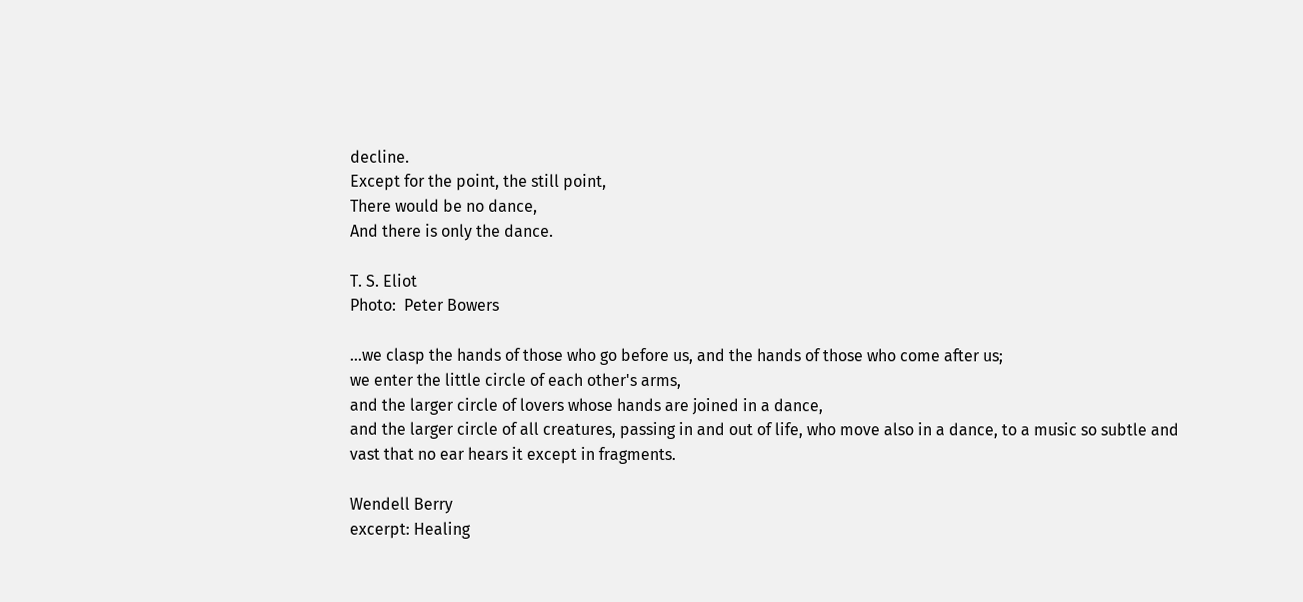decline.
Except for the point, the still point,
There would be no dance,
And there is only the dance.

T. S. Eliot
Photo:  Peter Bowers

...we clasp the hands of those who go before us, and the hands of those who come after us;
we enter the little circle of each other's arms,
and the larger circle of lovers whose hands are joined in a dance,
and the larger circle of all creatures, passing in and out of life, who move also in a dance, to a music so subtle and vast that no ear hears it except in fragments.

Wendell Berry
excerpt: Healing